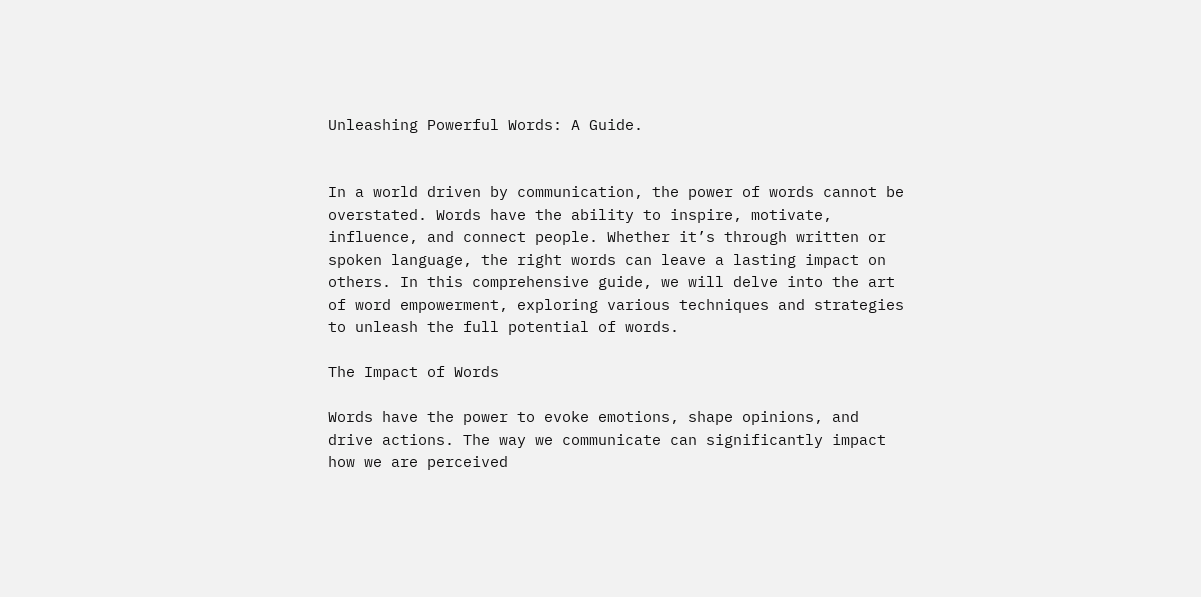Unleashing Powerful Words: A Guide.


In a world driven by communication, the power of words cannot be overstated. Words have the ability to inspire, motivate, influence, and connect people. Whether it’s through written or spoken language, the right words can leave a lasting impact on others. In this comprehensive guide, we will delve into the art of word empowerment, exploring various techniques and strategies to unleash the full potential of words.

The Impact of Words

Words have the power to evoke emotions, shape opinions, and drive actions. The way we communicate can significantly impact how we are perceived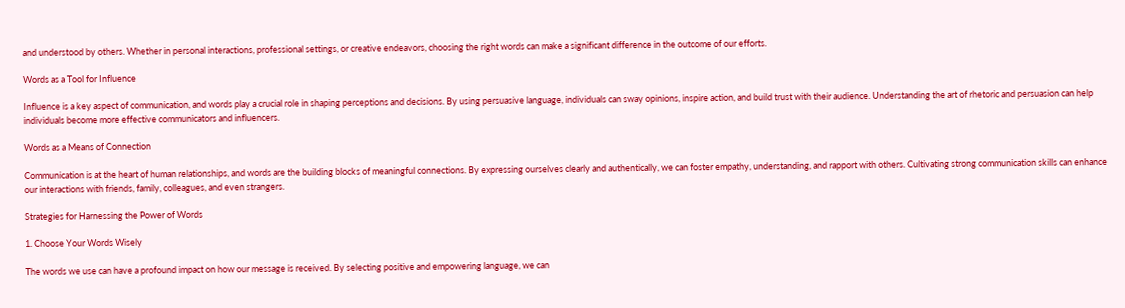and understood by others. Whether in personal interactions, professional settings, or creative endeavors, choosing the right words can make a significant difference in the outcome of our efforts.

Words as a Tool for Influence

Influence is a key aspect of communication, and words play a crucial role in shaping perceptions and decisions. By using persuasive language, individuals can sway opinions, inspire action, and build trust with their audience. Understanding the art of rhetoric and persuasion can help individuals become more effective communicators and influencers.

Words as a Means of Connection

Communication is at the heart of human relationships, and words are the building blocks of meaningful connections. By expressing ourselves clearly and authentically, we can foster empathy, understanding, and rapport with others. Cultivating strong communication skills can enhance our interactions with friends, family, colleagues, and even strangers.

Strategies for Harnessing the Power of Words

1. Choose Your Words Wisely

The words we use can have a profound impact on how our message is received. By selecting positive and empowering language, we can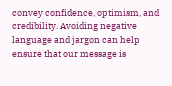convey confidence, optimism, and credibility. Avoiding negative language and jargon can help ensure that our message is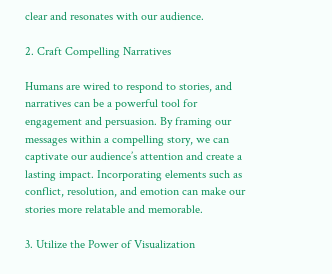clear and resonates with our audience.

2. Craft Compelling Narratives

Humans are wired to respond to stories, and narratives can be a powerful tool for engagement and persuasion. By framing our messages within a compelling story, we can captivate our audience’s attention and create a lasting impact. Incorporating elements such as conflict, resolution, and emotion can make our stories more relatable and memorable.

3. Utilize the Power of Visualization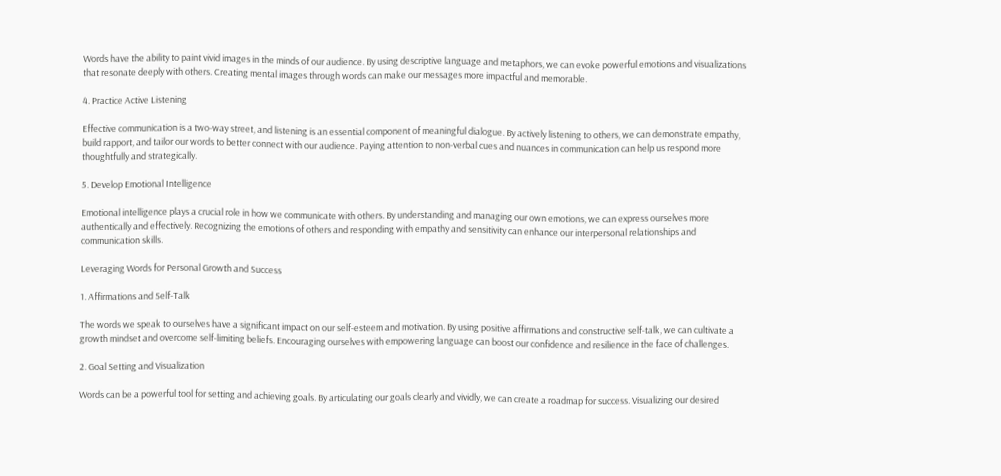Words have the ability to paint vivid images in the minds of our audience. By using descriptive language and metaphors, we can evoke powerful emotions and visualizations that resonate deeply with others. Creating mental images through words can make our messages more impactful and memorable.

4. Practice Active Listening

Effective communication is a two-way street, and listening is an essential component of meaningful dialogue. By actively listening to others, we can demonstrate empathy, build rapport, and tailor our words to better connect with our audience. Paying attention to non-verbal cues and nuances in communication can help us respond more thoughtfully and strategically.

5. Develop Emotional Intelligence

Emotional intelligence plays a crucial role in how we communicate with others. By understanding and managing our own emotions, we can express ourselves more authentically and effectively. Recognizing the emotions of others and responding with empathy and sensitivity can enhance our interpersonal relationships and communication skills.

Leveraging Words for Personal Growth and Success

1. Affirmations and Self-Talk

The words we speak to ourselves have a significant impact on our self-esteem and motivation. By using positive affirmations and constructive self-talk, we can cultivate a growth mindset and overcome self-limiting beliefs. Encouraging ourselves with empowering language can boost our confidence and resilience in the face of challenges.

2. Goal Setting and Visualization

Words can be a powerful tool for setting and achieving goals. By articulating our goals clearly and vividly, we can create a roadmap for success. Visualizing our desired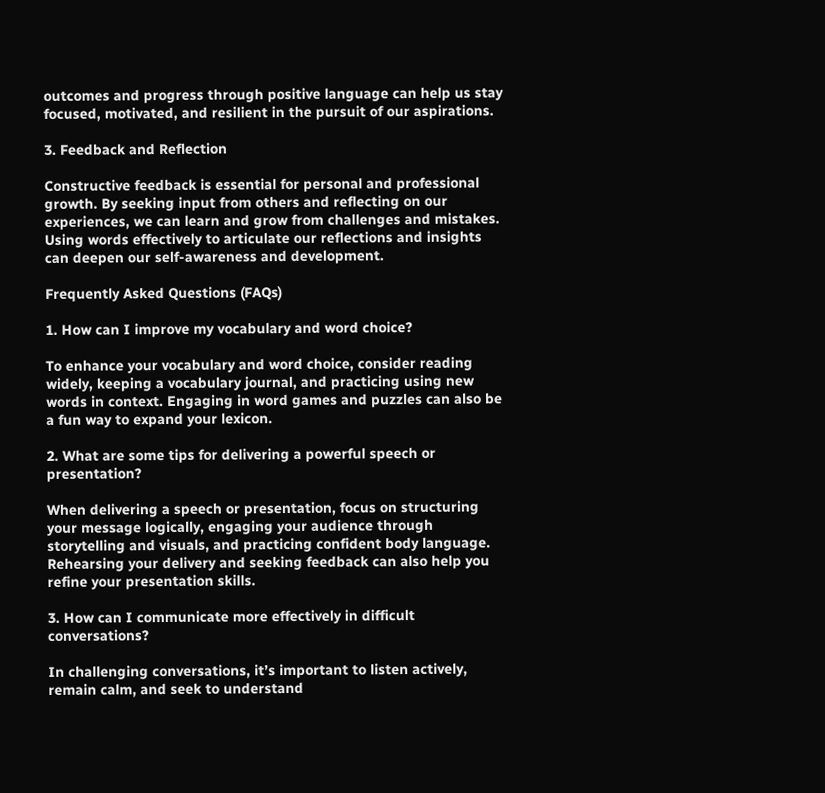outcomes and progress through positive language can help us stay focused, motivated, and resilient in the pursuit of our aspirations.

3. Feedback and Reflection

Constructive feedback is essential for personal and professional growth. By seeking input from others and reflecting on our experiences, we can learn and grow from challenges and mistakes. Using words effectively to articulate our reflections and insights can deepen our self-awareness and development.

Frequently Asked Questions (FAQs)

1. How can I improve my vocabulary and word choice?

To enhance your vocabulary and word choice, consider reading widely, keeping a vocabulary journal, and practicing using new words in context. Engaging in word games and puzzles can also be a fun way to expand your lexicon.

2. What are some tips for delivering a powerful speech or presentation?

When delivering a speech or presentation, focus on structuring your message logically, engaging your audience through storytelling and visuals, and practicing confident body language. Rehearsing your delivery and seeking feedback can also help you refine your presentation skills.

3. How can I communicate more effectively in difficult conversations?

In challenging conversations, it’s important to listen actively, remain calm, and seek to understand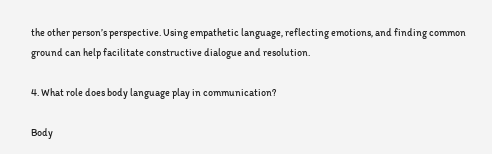the other person’s perspective. Using empathetic language, reflecting emotions, and finding common ground can help facilitate constructive dialogue and resolution.

4. What role does body language play in communication?

Body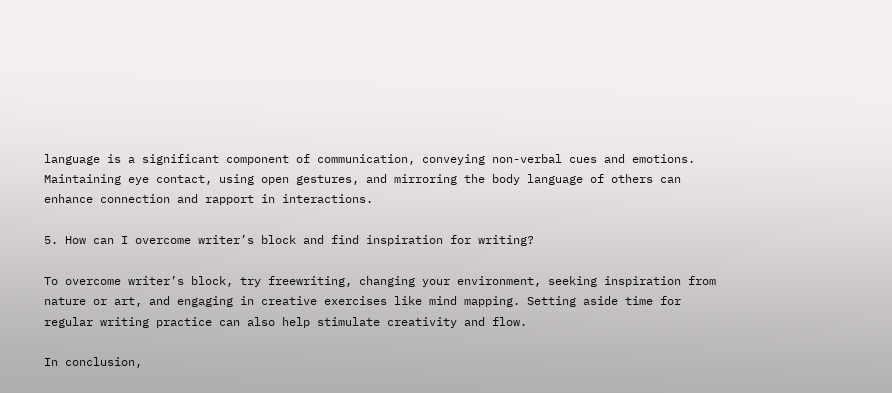language is a significant component of communication, conveying non-verbal cues and emotions. Maintaining eye contact, using open gestures, and mirroring the body language of others can enhance connection and rapport in interactions.

5. How can I overcome writer’s block and find inspiration for writing?

To overcome writer’s block, try freewriting, changing your environment, seeking inspiration from nature or art, and engaging in creative exercises like mind mapping. Setting aside time for regular writing practice can also help stimulate creativity and flow.

In conclusion,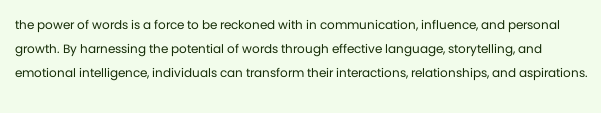the power of words is a force to be reckoned with in communication, influence, and personal growth. By harnessing the potential of words through effective language, storytelling, and emotional intelligence, individuals can transform their interactions, relationships, and aspirations.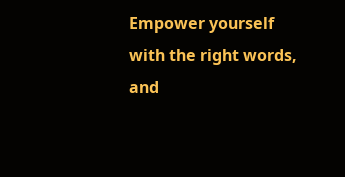Empower yourself with the right words, and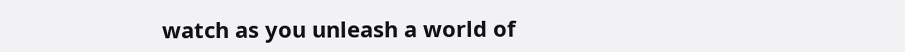watch as you unleash a world of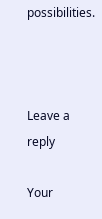possibilities.



Leave a reply

Your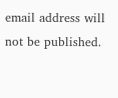email address will not be published.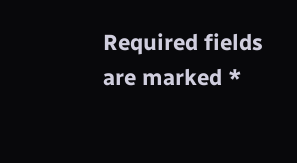Required fields are marked *